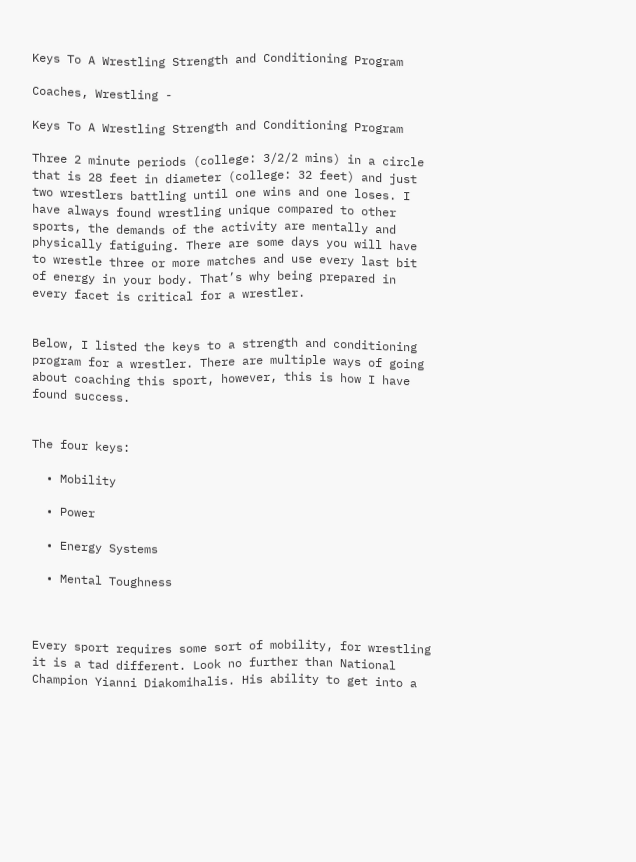Keys To A Wrestling Strength and Conditioning Program

Coaches, Wrestling -

Keys To A Wrestling Strength and Conditioning Program

Three 2 minute periods (college: 3/2/2 mins) in a circle that is 28 feet in diameter (college: 32 feet) and just two wrestlers battling until one wins and one loses. I have always found wrestling unique compared to other sports, the demands of the activity are mentally and physically fatiguing. There are some days you will have to wrestle three or more matches and use every last bit of energy in your body. That’s why being prepared in every facet is critical for a wrestler.


Below, I listed the keys to a strength and conditioning program for a wrestler. There are multiple ways of going about coaching this sport, however, this is how I have found success.


The four keys:

  • Mobility

  • Power

  • Energy Systems

  • Mental Toughness



Every sport requires some sort of mobility, for wrestling it is a tad different. Look no further than National Champion Yianni Diakomihalis. His ability to get into a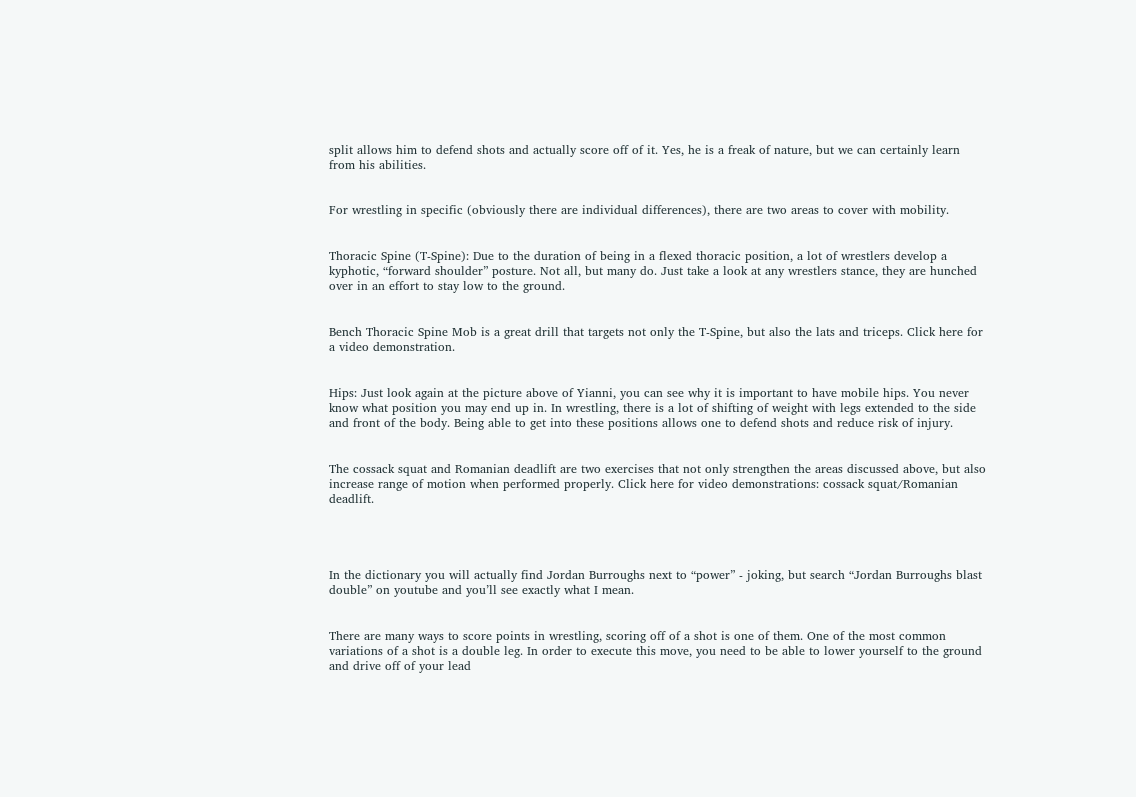split allows him to defend shots and actually score off of it. Yes, he is a freak of nature, but we can certainly learn from his abilities.


For wrestling in specific (obviously there are individual differences), there are two areas to cover with mobility.


Thoracic Spine (T-Spine): Due to the duration of being in a flexed thoracic position, a lot of wrestlers develop a kyphotic, “forward shoulder” posture. Not all, but many do. Just take a look at any wrestlers stance, they are hunched over in an effort to stay low to the ground.


Bench Thoracic Spine Mob is a great drill that targets not only the T-Spine, but also the lats and triceps. Click here for a video demonstration.


Hips: Just look again at the picture above of Yianni, you can see why it is important to have mobile hips. You never know what position you may end up in. In wrestling, there is a lot of shifting of weight with legs extended to the side and front of the body. Being able to get into these positions allows one to defend shots and reduce risk of injury.


The cossack squat and Romanian deadlift are two exercises that not only strengthen the areas discussed above, but also increase range of motion when performed properly. Click here for video demonstrations: cossack squat/Romanian deadlift.




In the dictionary you will actually find Jordan Burroughs next to “power” - joking, but search “Jordan Burroughs blast double” on youtube and you’ll see exactly what I mean.


There are many ways to score points in wrestling, scoring off of a shot is one of them. One of the most common variations of a shot is a double leg. In order to execute this move, you need to be able to lower yourself to the ground and drive off of your lead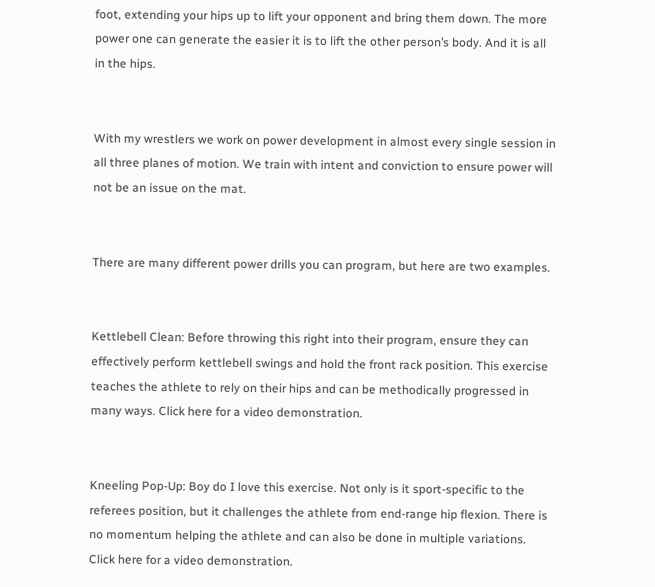foot, extending your hips up to lift your opponent and bring them down. The more power one can generate the easier it is to lift the other person’s body. And it is all in the hips.


With my wrestlers we work on power development in almost every single session in all three planes of motion. We train with intent and conviction to ensure power will not be an issue on the mat.


There are many different power drills you can program, but here are two examples.


Kettlebell Clean: Before throwing this right into their program, ensure they can effectively perform kettlebell swings and hold the front rack position. This exercise teaches the athlete to rely on their hips and can be methodically progressed in many ways. Click here for a video demonstration.


Kneeling Pop-Up: Boy do I love this exercise. Not only is it sport-specific to the referees position, but it challenges the athlete from end-range hip flexion. There is no momentum helping the athlete and can also be done in multiple variations. Click here for a video demonstration.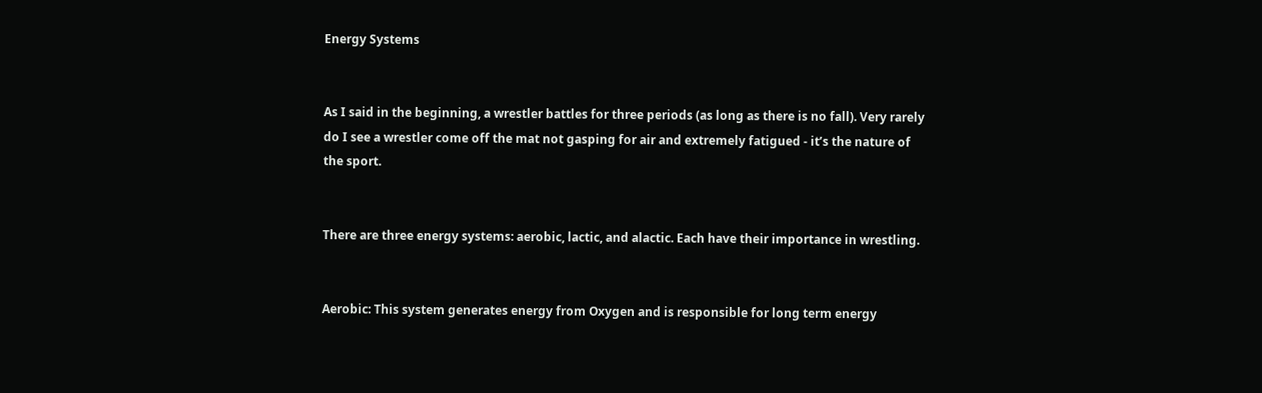Energy Systems


As I said in the beginning, a wrestler battles for three periods (as long as there is no fall). Very rarely do I see a wrestler come off the mat not gasping for air and extremely fatigued - it’s the nature of the sport.


There are three energy systems: aerobic, lactic, and alactic. Each have their importance in wrestling.


Aerobic: This system generates energy from Oxygen and is responsible for long term energy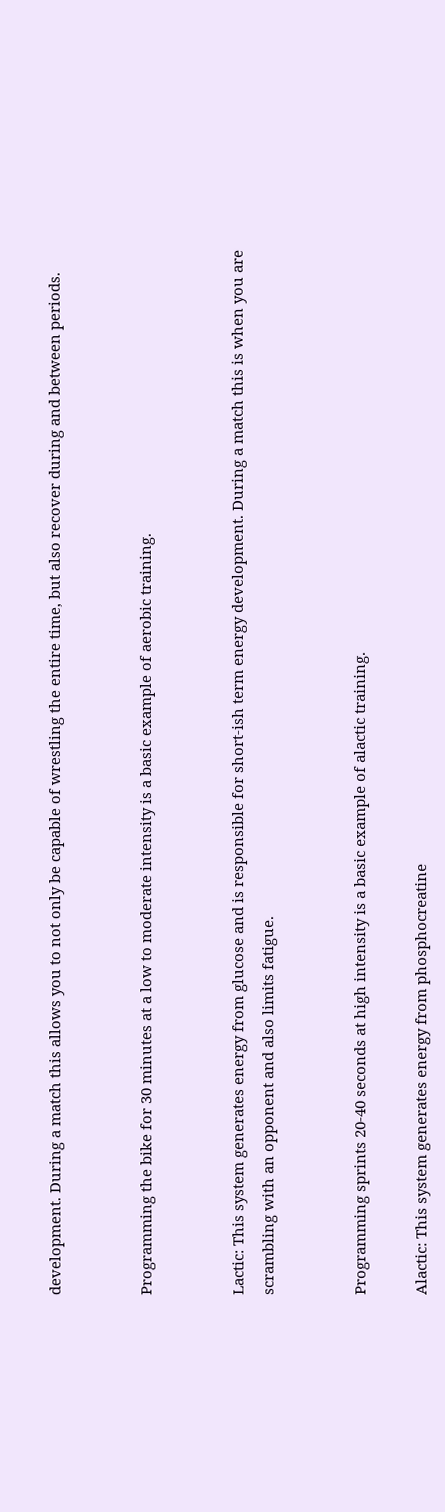development. During a match this allows you to not only be capable of wrestling the entire time, but also recover during and between periods.


Programming the bike for 30 minutes at a low to moderate intensity is a basic example of aerobic training.


Lactic: This system generates energy from glucose and is responsible for short-ish term energy development. During a match this is when you are scrambling with an opponent and also limits fatigue.


Programming sprints 20-40 seconds at high intensity is a basic example of alactic training.

Alactic: This system generates energy from phosphocreatine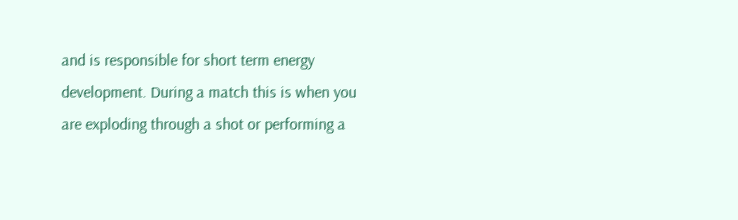and is responsible for short term energy development. During a match this is when you are exploding through a shot or performing a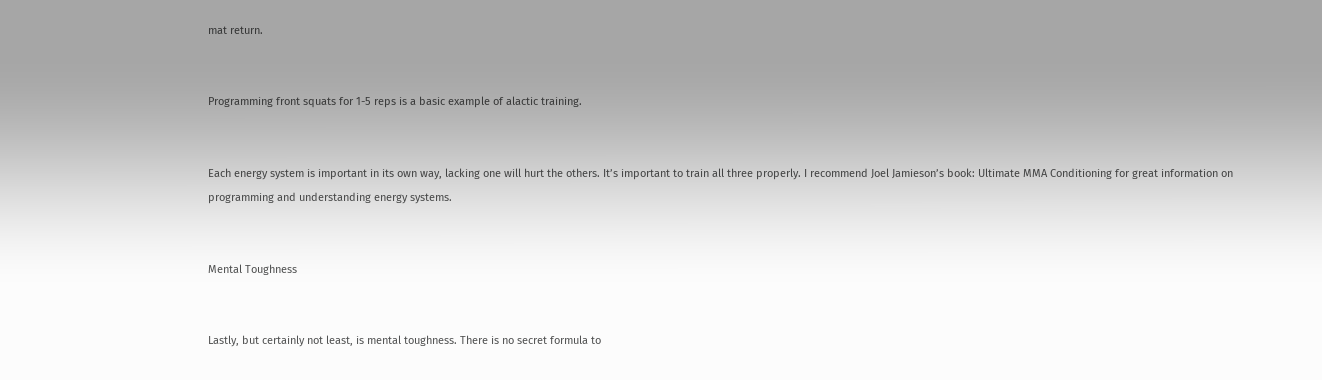mat return.


Programming front squats for 1-5 reps is a basic example of alactic training.


Each energy system is important in its own way, lacking one will hurt the others. It’s important to train all three properly. I recommend Joel Jamieson’s book: Ultimate MMA Conditioning for great information on programming and understanding energy systems.


Mental Toughness


Lastly, but certainly not least, is mental toughness. There is no secret formula to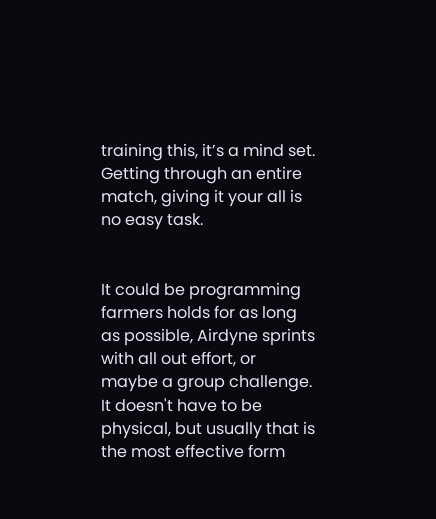training this, it’s a mind set. Getting through an entire match, giving it your all is no easy task.


It could be programming farmers holds for as long as possible, Airdyne sprints with all out effort, or maybe a group challenge. It doesn't have to be physical, but usually that is the most effective form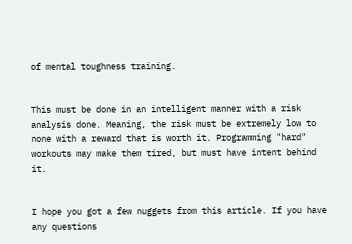of mental toughness training.


This must be done in an intelligent manner with a risk analysis done. Meaning, the risk must be extremely low to none with a reward that is worth it. Programming "hard" workouts may make them tired, but must have intent behind it.


I hope you got a few nuggets from this article. If you have any questions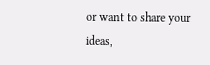or want to share your ideas,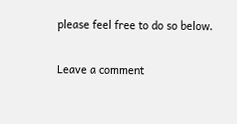please feel free to do so below.

Leave a comment